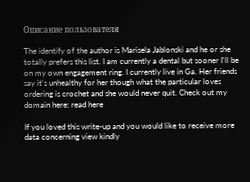Описание пользователя

The identify of the author is Marisela Jablonski and he or she totally prefers this list. I am currently a dental but sooner I'll be on my own engagement ring. I currently live in Ga. Her friends say it's unhealthy for her though what the particular loves ordering is crochet and she would never quit. Check out my domain here: read here

If you loved this write-up and you would like to receive more data concerning view kindly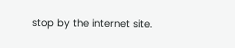stop by the internet site.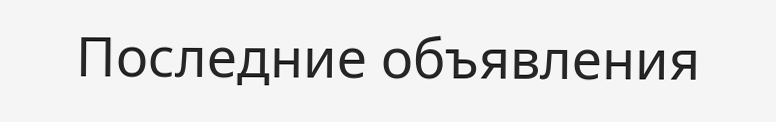Последние объявления